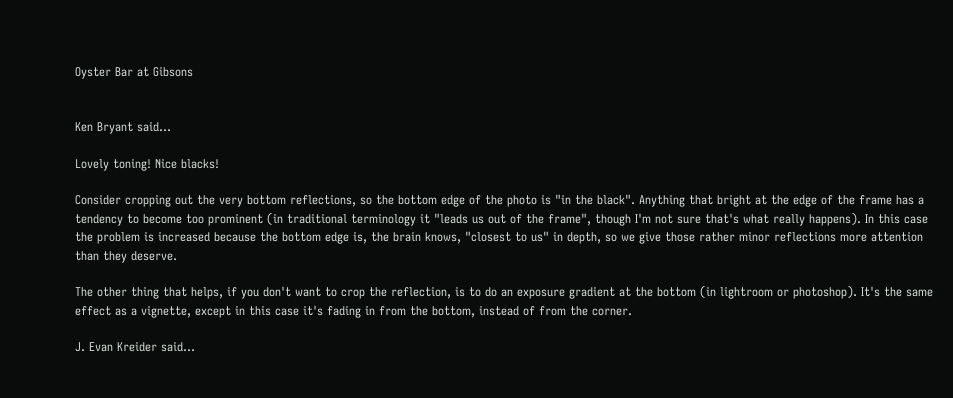Oyster Bar at Gibsons


Ken Bryant said...

Lovely toning! Nice blacks!

Consider cropping out the very bottom reflections, so the bottom edge of the photo is "in the black". Anything that bright at the edge of the frame has a tendency to become too prominent (in traditional terminology it "leads us out of the frame", though I'm not sure that's what really happens). In this case the problem is increased because the bottom edge is, the brain knows, "closest to us" in depth, so we give those rather minor reflections more attention than they deserve.

The other thing that helps, if you don't want to crop the reflection, is to do an exposure gradient at the bottom (in lightroom or photoshop). It's the same effect as a vignette, except in this case it's fading in from the bottom, instead of from the corner.

J. Evan Kreider said...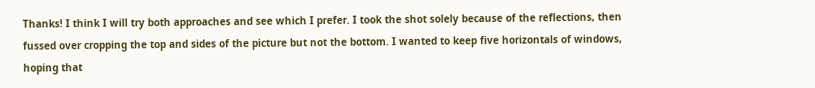Thanks! I think I will try both approaches and see which I prefer. I took the shot solely because of the reflections, then fussed over cropping the top and sides of the picture but not the bottom. I wanted to keep five horizontals of windows, hoping that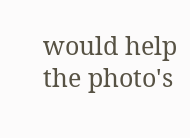would help the photo's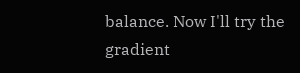balance. Now I'll try the gradient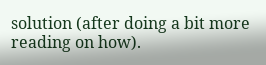solution (after doing a bit more reading on how).